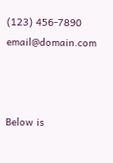(123) 456-7890 email@domain.com



Below is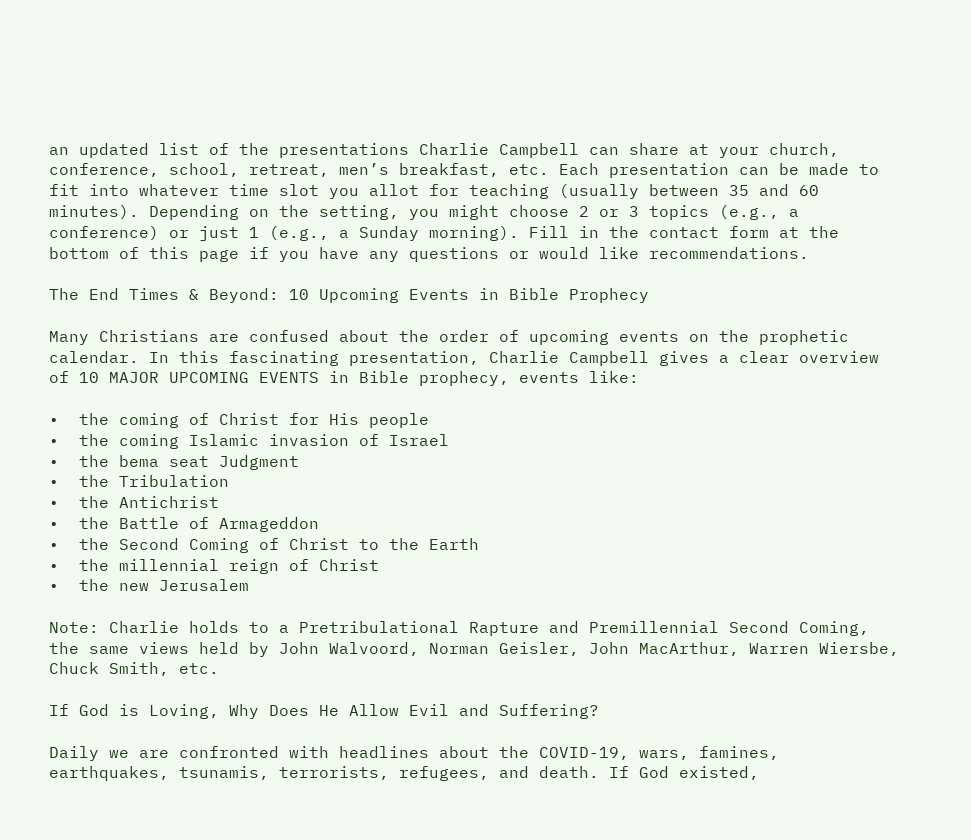an updated list of the presentations Charlie Campbell can share at your church, conference, school, retreat, men’s breakfast, etc. Each presentation can be made to fit into whatever time slot you allot for teaching (usually between 35 and 60 minutes). Depending on the setting, you might choose 2 or 3 topics (e.g., a conference) or just 1 (e.g., a Sunday morning). Fill in the contact form at the bottom of this page if you have any questions or would like recommendations.

The End Times & Beyond: 10 Upcoming Events in Bible Prophecy

Many Christians are confused about the order of upcoming events on the prophetic calendar. In this fascinating presentation, Charlie Campbell gives a clear overview of 10 MAJOR UPCOMING EVENTS in Bible prophecy, events like:

•  the coming of Christ for His people
•  the coming Islamic invasion of Israel
•  the bema seat Judgment
•  the Tribulation
•  the Antichrist
•  the Battle of Armageddon
•  the Second Coming of Christ to the Earth
•  the millennial reign of Christ
•  the new Jerusalem

Note: Charlie holds to a Pretribulational Rapture and Premillennial Second Coming, the same views held by John Walvoord, Norman Geisler, John MacArthur, Warren Wiersbe, Chuck Smith, etc.

If God is Loving, Why Does He Allow Evil and Suffering?

Daily we are confronted with headlines about the COVID-19, wars, famines, earthquakes, tsunamis, terrorists, refugees, and death. If God existed,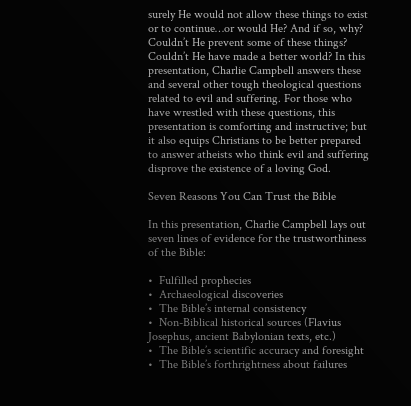surely He would not allow these things to exist or to continue…or would He? And if so, why? Couldn’t He prevent some of these things? Couldn’t He have made a better world? In this presentation, Charlie Campbell answers these and several other tough theological questions related to evil and suffering. For those who have wrestled with these questions, this presentation is comforting and instructive; but it also equips Christians to be better prepared to answer atheists who think evil and suffering disprove the existence of a loving God.

Seven Reasons You Can Trust the Bible

In this presentation, Charlie Campbell lays out seven lines of evidence for the trustworthiness of the Bible:

•  Fulfilled prophecies
•  Archaeological discoveries
•  The Bible’s internal consistency
•  Non-Biblical historical sources (Flavius Josephus, ancient Babylonian texts, etc.)
•  The Bible’s scientific accuracy and foresight
•  The Bible’s forthrightness about failures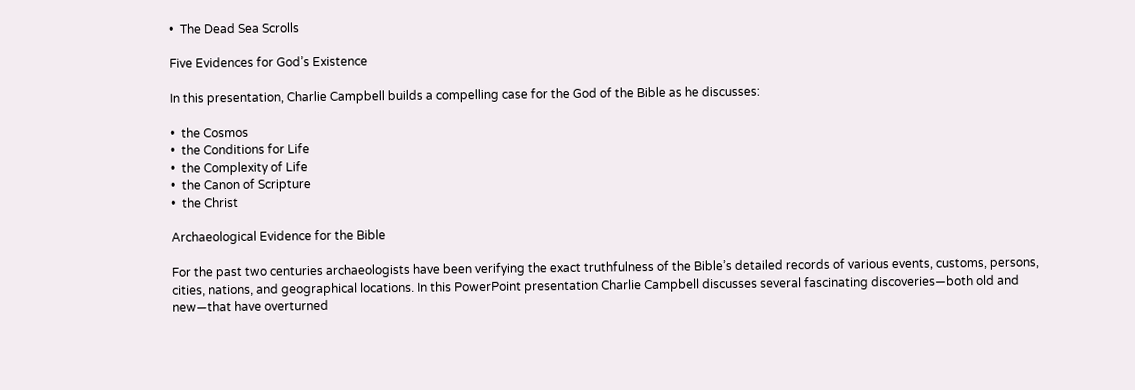•  The Dead Sea Scrolls

Five Evidences for God’s Existence

In this presentation, Charlie Campbell builds a compelling case for the God of the Bible as he discusses:

•  the Cosmos
•  the Conditions for Life
•  the Complexity of Life
•  the Canon of Scripture
•  the Christ

Archaeological Evidence for the Bible

For the past two centuries archaeologists have been verifying the exact truthfulness of the Bible’s detailed records of various events, customs, persons, cities, nations, and geographical locations. In this PowerPoint presentation Charlie Campbell discusses several fascinating discoveries—both old and new—that have overturned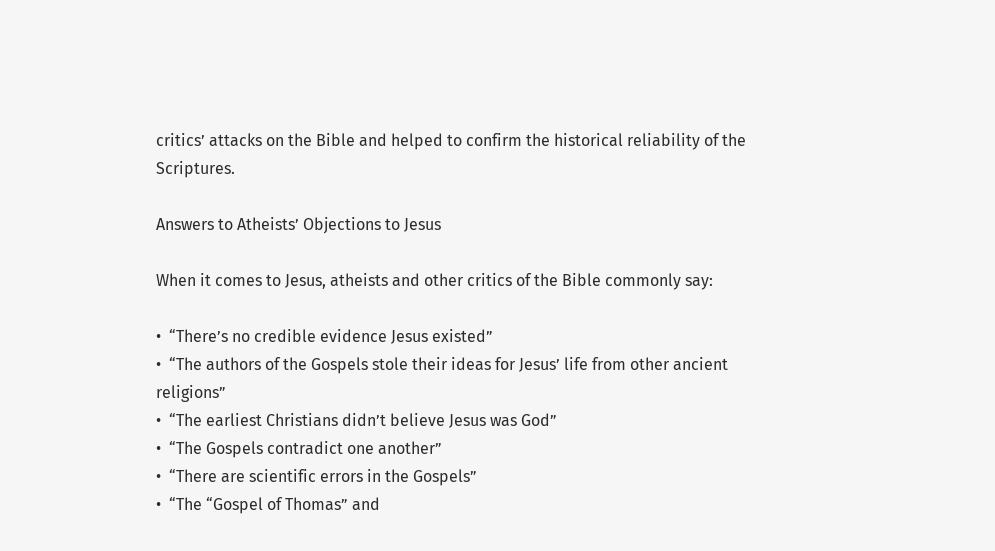critics’ attacks on the Bible and helped to confirm the historical reliability of the Scriptures.

Answers to Atheists’ Objections to Jesus

When it comes to Jesus, atheists and other critics of the Bible commonly say:

•  “There’s no credible evidence Jesus existed”
•  “The authors of the Gospels stole their ideas for Jesus’ life from other ancient religions”
•  “The earliest Christians didn’t believe Jesus was God”
•  “The Gospels contradict one another”
•  “There are scientific errors in the Gospels”
•  “The “Gospel of Thomas” and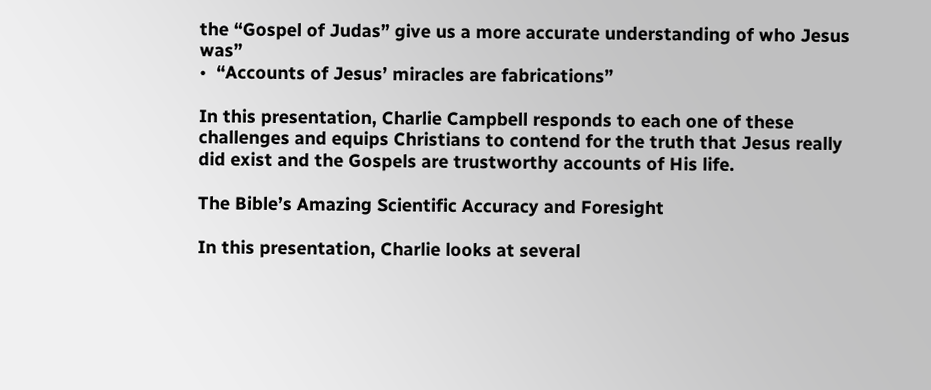the “Gospel of Judas” give us a more accurate understanding of who Jesus was”
•  “Accounts of Jesus’ miracles are fabrications”

In this presentation, Charlie Campbell responds to each one of these challenges and equips Christians to contend for the truth that Jesus really did exist and the Gospels are trustworthy accounts of His life.

The Bible’s Amazing Scientific Accuracy and Foresight

In this presentation, Charlie looks at several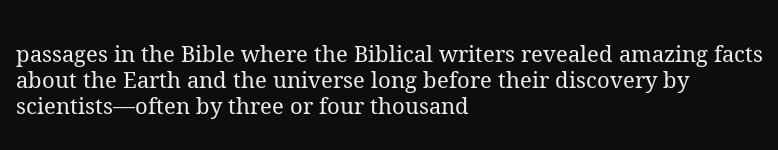passages in the Bible where the Biblical writers revealed amazing facts about the Earth and the universe long before their discovery by scientists—often by three or four thousand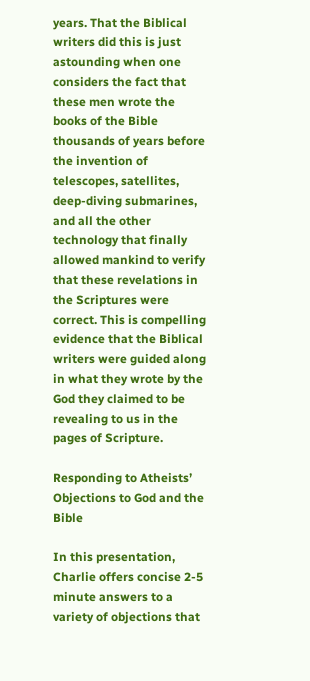years. That the Biblical writers did this is just astounding when one considers the fact that these men wrote the books of the Bible thousands of years before the invention of telescopes, satellites, deep-diving submarines, and all the other technology that finally allowed mankind to verify that these revelations in the Scriptures were correct. This is compelling evidence that the Biblical writers were guided along in what they wrote by the God they claimed to be revealing to us in the pages of Scripture.

Responding to Atheists’ Objections to God and the Bible

In this presentation, Charlie offers concise 2-5 minute answers to a variety of objections that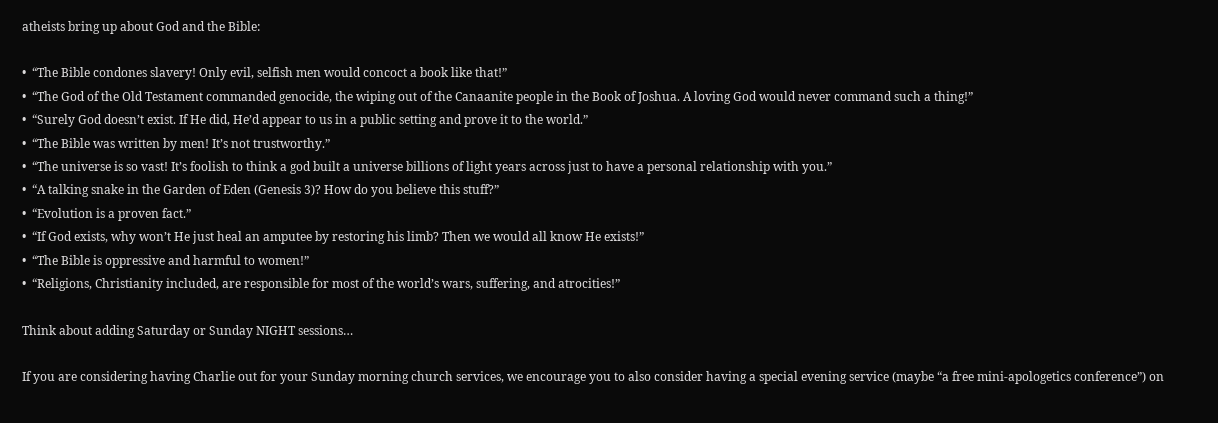atheists bring up about God and the Bible:

•  “The Bible condones slavery! Only evil, selfish men would concoct a book like that!”
•  “The God of the Old Testament commanded genocide, the wiping out of the Canaanite people in the Book of Joshua. A loving God would never command such a thing!”
•  “Surely God doesn’t exist. If He did, He’d appear to us in a public setting and prove it to the world.”
•  “The Bible was written by men! It’s not trustworthy.”
•  “The universe is so vast! It’s foolish to think a god built a universe billions of light years across just to have a personal relationship with you.”
•  “A talking snake in the Garden of Eden (Genesis 3)? How do you believe this stuff?”
•  “Evolution is a proven fact.”
•  “If God exists, why won’t He just heal an amputee by restoring his limb? Then we would all know He exists!”
•  “The Bible is oppressive and harmful to women!”
•  “Religions, Christianity included, are responsible for most of the world’s wars, suffering, and atrocities!”

Think about adding Saturday or Sunday NIGHT sessions…

If you are considering having Charlie out for your Sunday morning church services, we encourage you to also consider having a special evening service (maybe “a free mini-apologetics conference”) on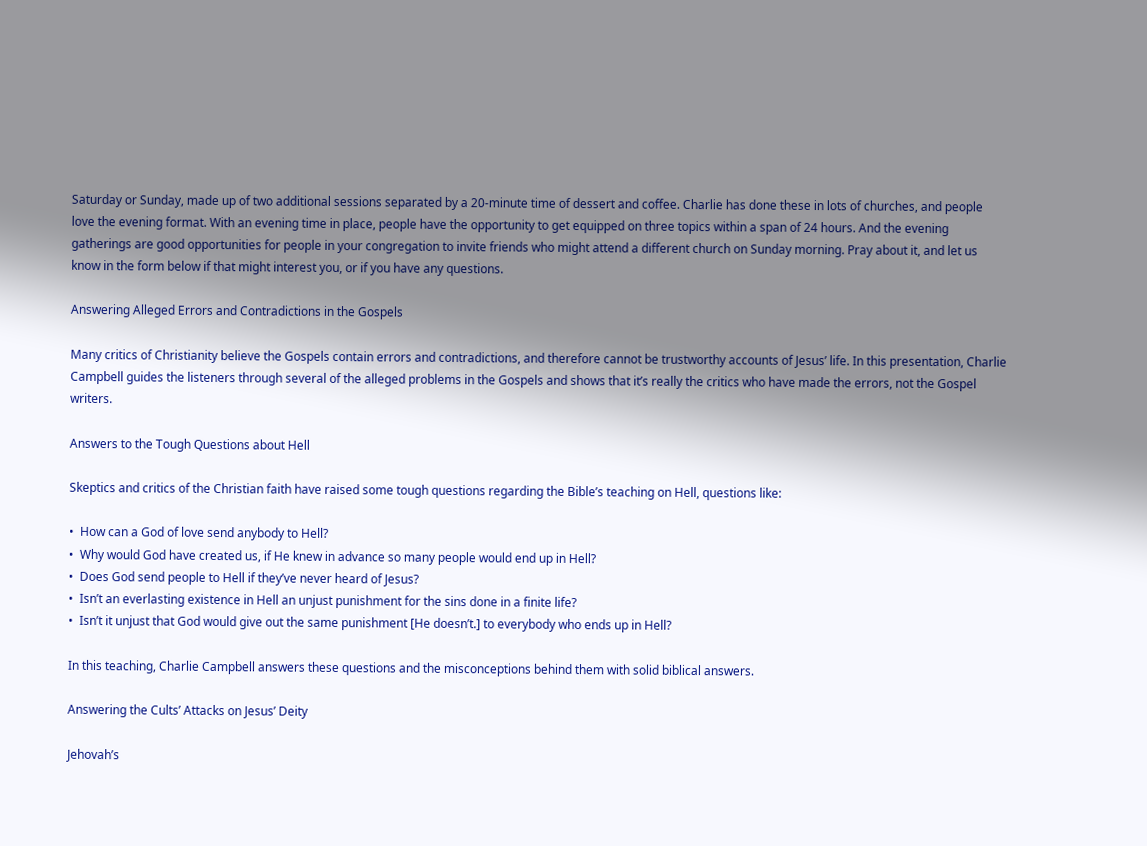Saturday or Sunday, made up of two additional sessions separated by a 20-minute time of dessert and coffee. Charlie has done these in lots of churches, and people love the evening format. With an evening time in place, people have the opportunity to get equipped on three topics within a span of 24 hours. And the evening gatherings are good opportunities for people in your congregation to invite friends who might attend a different church on Sunday morning. Pray about it, and let us know in the form below if that might interest you, or if you have any questions.

Answering Alleged Errors and Contradictions in the Gospels

Many critics of Christianity believe the Gospels contain errors and contradictions, and therefore cannot be trustworthy accounts of Jesus’ life. In this presentation, Charlie Campbell guides the listeners through several of the alleged problems in the Gospels and shows that it’s really the critics who have made the errors, not the Gospel writers.

Answers to the Tough Questions about Hell

Skeptics and critics of the Christian faith have raised some tough questions regarding the Bible’s teaching on Hell, questions like:

•  How can a God of love send anybody to Hell?
•  Why would God have created us, if He knew in advance so many people would end up in Hell?
•  Does God send people to Hell if they’ve never heard of Jesus?
•  Isn’t an everlasting existence in Hell an unjust punishment for the sins done in a finite life?
•  Isn’t it unjust that God would give out the same punishment [He doesn’t.] to everybody who ends up in Hell?

In this teaching, Charlie Campbell answers these questions and the misconceptions behind them with solid biblical answers.

Answering the Cults’ Attacks on Jesus’ Deity

Jehovah’s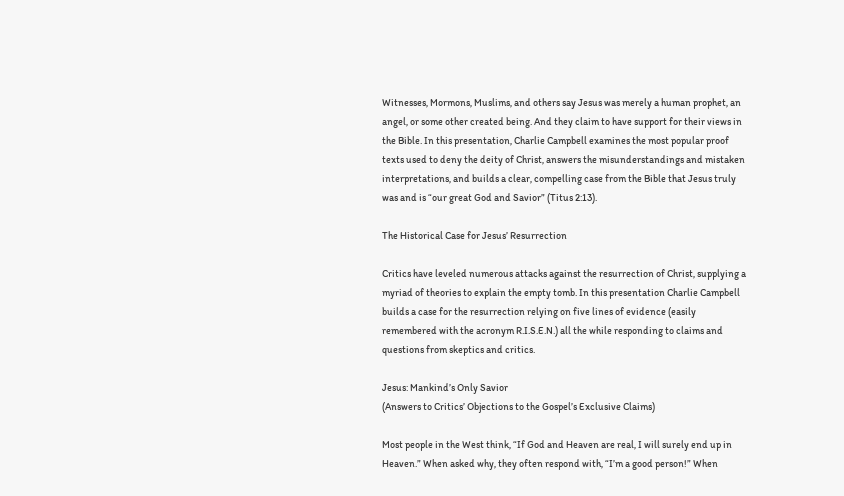Witnesses, Mormons, Muslims, and others say Jesus was merely a human prophet, an angel, or some other created being. And they claim to have support for their views in the Bible. In this presentation, Charlie Campbell examines the most popular proof texts used to deny the deity of Christ, answers the misunderstandings and mistaken interpretations, and builds a clear, compelling case from the Bible that Jesus truly was and is “our great God and Savior” (Titus 2:13).

The Historical Case for Jesus’ Resurrection

Critics have leveled numerous attacks against the resurrection of Christ, supplying a myriad of theories to explain the empty tomb. In this presentation Charlie Campbell builds a case for the resurrection relying on five lines of evidence (easily remembered with the acronym R.I.S.E.N.) all the while responding to claims and questions from skeptics and critics.

Jesus: Mankind’s Only Savior
(Answers to Critics’ Objections to the Gospel’s Exclusive Claims)

Most people in the West think, “If God and Heaven are real, I will surely end up in Heaven.” When asked why, they often respond with, “I’m a good person!” When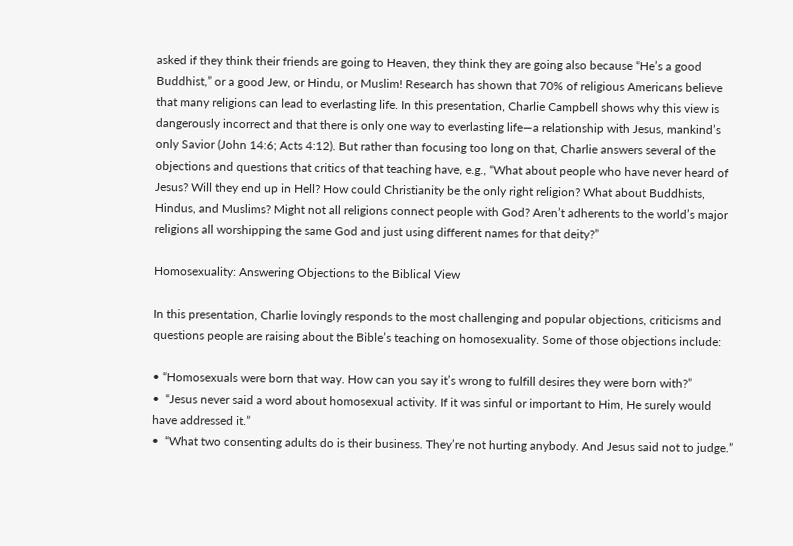asked if they think their friends are going to Heaven, they think they are going also because “He’s a good Buddhist,” or a good Jew, or Hindu, or Muslim! Research has shown that 70% of religious Americans believe that many religions can lead to everlasting life. In this presentation, Charlie Campbell shows why this view is dangerously incorrect and that there is only one way to everlasting life—a relationship with Jesus, mankind’s only Savior (John 14:6; Acts 4:12). But rather than focusing too long on that, Charlie answers several of the objections and questions that critics of that teaching have, e.g., “What about people who have never heard of Jesus? Will they end up in Hell? How could Christianity be the only right religion? What about Buddhists, Hindus, and Muslims? Might not all religions connect people with God? Aren’t adherents to the world’s major religions all worshipping the same God and just using different names for that deity?”

Homosexuality: Answering Objections to the Biblical View

In this presentation, Charlie lovingly responds to the most challenging and popular objections, criticisms and questions people are raising about the Bible’s teaching on homosexuality. Some of those objections include:

• “Homosexuals were born that way. How can you say it’s wrong to fulfill desires they were born with?”
•  “Jesus never said a word about homosexual activity. If it was sinful or important to Him, He surely would have addressed it.”
•  “What two consenting adults do is their business. They’re not hurting anybody. And Jesus said not to judge.”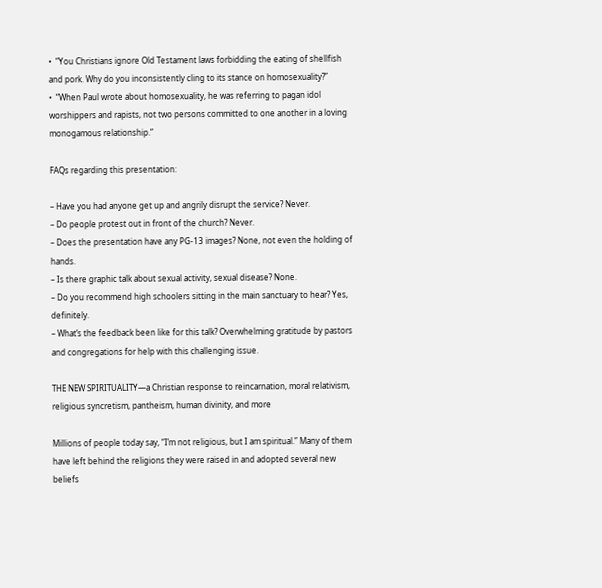•  “You Christians ignore Old Testament laws forbidding the eating of shellfish and pork. Why do you inconsistently cling to its stance on homosexuality?”
•  “When Paul wrote about homosexuality, he was referring to pagan idol worshippers and rapists, not two persons committed to one another in a loving monogamous relationship.”

FAQs regarding this presentation:

– Have you had anyone get up and angrily disrupt the service? Never.
– Do people protest out in front of the church? Never.
– Does the presentation have any PG-13 images? None, not even the holding of hands.
– Is there graphic talk about sexual activity, sexual disease? None.
– Do you recommend high schoolers sitting in the main sanctuary to hear? Yes, definitely.
– What’s the feedback been like for this talk? Overwhelming gratitude by pastors and congregations for help with this challenging issue.

THE NEW SPIRITUALITY—a Christian response to reincarnation, moral relativism, religious syncretism, pantheism, human divinity, and more

Millions of people today say, “I’m not religious, but I am spiritual.” Many of them have left behind the religions they were raised in and adopted several new beliefs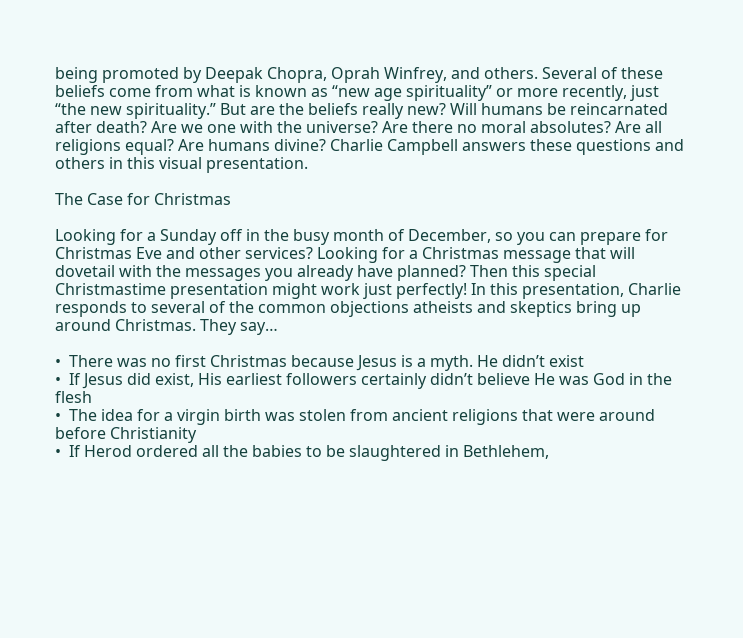being promoted by Deepak Chopra, Oprah Winfrey, and others. Several of these beliefs come from what is known as “new age spirituality” or more recently, just “the new spirituality.” But are the beliefs really new? Will humans be reincarnated after death? Are we one with the universe? Are there no moral absolutes? Are all religions equal? Are humans divine? Charlie Campbell answers these questions and others in this visual presentation.

The Case for Christmas

Looking for a Sunday off in the busy month of December, so you can prepare for Christmas Eve and other services? Looking for a Christmas message that will dovetail with the messages you already have planned? Then this special Christmastime presentation might work just perfectly! In this presentation, Charlie responds to several of the common objections atheists and skeptics bring up around Christmas. They say…

•  There was no first Christmas because Jesus is a myth. He didn’t exist
•  If Jesus did exist, His earliest followers certainly didn’t believe He was God in the flesh
•  The idea for a virgin birth was stolen from ancient religions that were around before Christianity
•  If Herod ordered all the babies to be slaughtered in Bethlehem,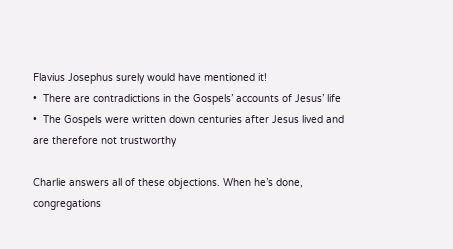Flavius Josephus surely would have mentioned it!
•  There are contradictions in the Gospels’ accounts of Jesus’ life
•  The Gospels were written down centuries after Jesus lived and are therefore not trustworthy

Charlie answers all of these objections. When he’s done, congregations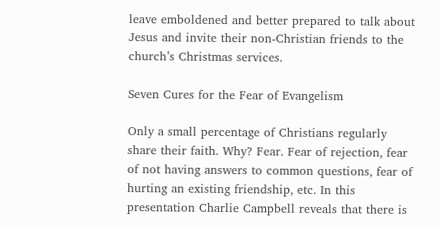leave emboldened and better prepared to talk about Jesus and invite their non-Christian friends to the church’s Christmas services.

Seven Cures for the Fear of Evangelism

Only a small percentage of Christians regularly share their faith. Why? Fear. Fear of rejection, fear of not having answers to common questions, fear of hurting an existing friendship, etc. In this presentation Charlie Campbell reveals that there is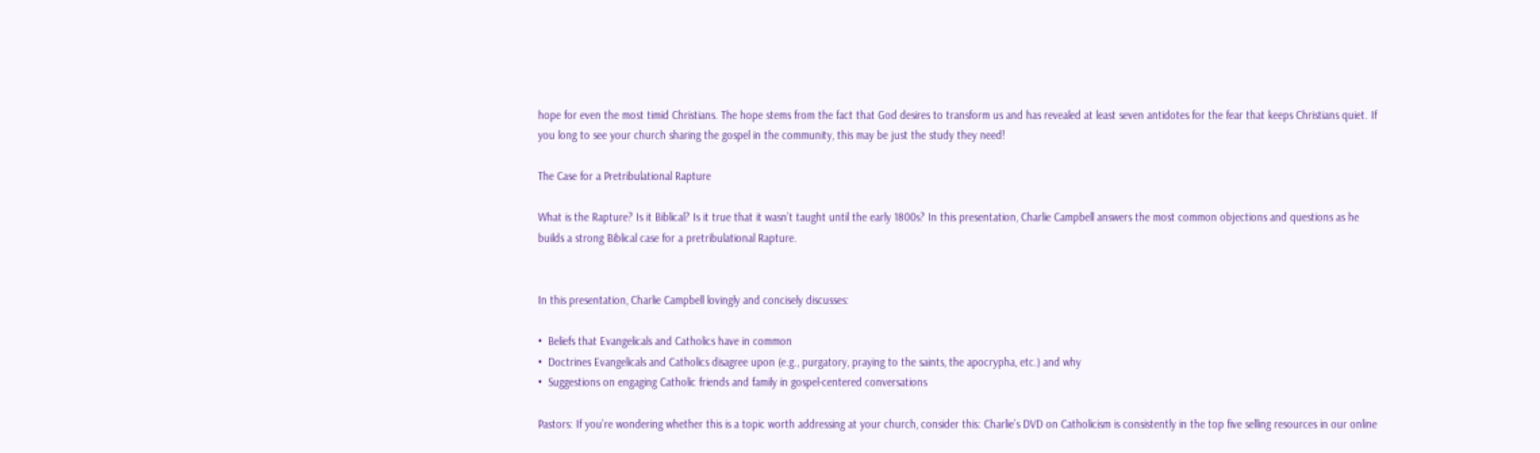hope for even the most timid Christians. The hope stems from the fact that God desires to transform us and has revealed at least seven antidotes for the fear that keeps Christians quiet. If you long to see your church sharing the gospel in the community, this may be just the study they need!

The Case for a Pretribulational Rapture

What is the Rapture? Is it Biblical? Is it true that it wasn’t taught until the early 1800s? In this presentation, Charlie Campbell answers the most common objections and questions as he builds a strong Biblical case for a pretribulational Rapture.


In this presentation, Charlie Campbell lovingly and concisely discusses:

•  Beliefs that Evangelicals and Catholics have in common
•  Doctrines Evangelicals and Catholics disagree upon (e.g., purgatory, praying to the saints, the apocrypha, etc.) and why
•  Suggestions on engaging Catholic friends and family in gospel-centered conversations

Pastors: If you’re wondering whether this is a topic worth addressing at your church, consider this: Charlie’s DVD on Catholicism is consistently in the top five selling resources in our online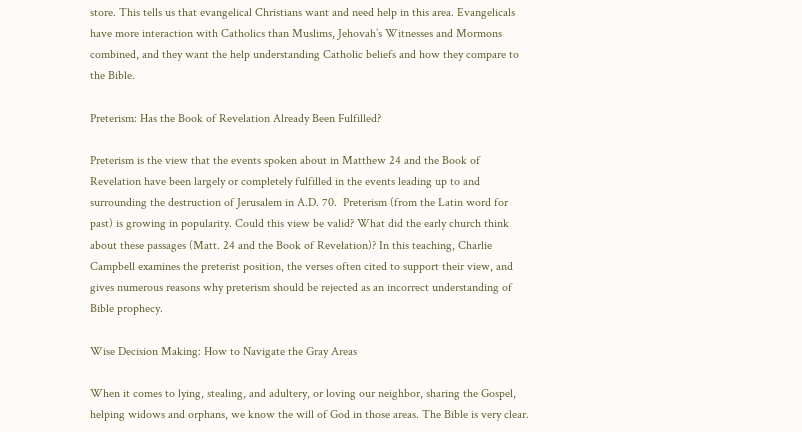store. This tells us that evangelical Christians want and need help in this area. Evangelicals have more interaction with Catholics than Muslims, Jehovah’s Witnesses and Mormons combined, and they want the help understanding Catholic beliefs and how they compare to the Bible.

Preterism: Has the Book of Revelation Already Been Fulfilled?

Preterism is the view that the events spoken about in Matthew 24 and the Book of Revelation have been largely or completely fulfilled in the events leading up to and surrounding the destruction of Jerusalem in A.D. 70.  Preterism (from the Latin word for past) is growing in popularity. Could this view be valid? What did the early church think about these passages (Matt. 24 and the Book of Revelation)? In this teaching, Charlie Campbell examines the preterist position, the verses often cited to support their view, and gives numerous reasons why preterism should be rejected as an incorrect understanding of Bible prophecy.

Wise Decision Making: How to Navigate the Gray Areas

When it comes to lying, stealing, and adultery, or loving our neighbor, sharing the Gospel, helping widows and orphans, we know the will of God in those areas. The Bible is very clear.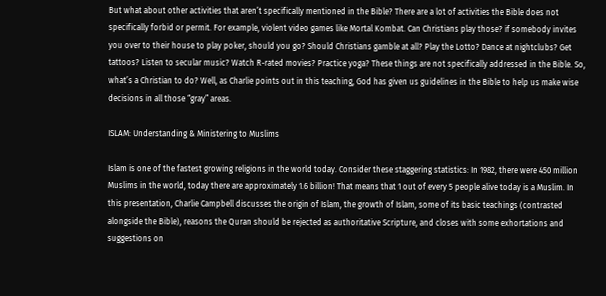But what about other activities that aren’t specifically mentioned in the Bible? There are a lot of activities the Bible does not specifically forbid or permit. For example, violent video games like Mortal Kombat. Can Christians play those? if somebody invites you over to their house to play poker, should you go? Should Christians gamble at all? Play the Lotto? Dance at nightclubs? Get tattoos? Listen to secular music? Watch R-rated movies? Practice yoga? These things are not specifically addressed in the Bible. So, what’s a Christian to do? Well, as Charlie points out in this teaching, God has given us guidelines in the Bible to help us make wise decisions in all those “gray” areas.

ISLAM: Understanding & Ministering to Muslims

Islam is one of the fastest growing religions in the world today. Consider these staggering statistics: In 1982, there were 450 million Muslims in the world, today there are approximately 1.6 billion! That means that 1 out of every 5 people alive today is a Muslim. In this presentation, Charlie Campbell discusses the origin of Islam, the growth of Islam, some of its basic teachings (contrasted alongside the Bible), reasons the Quran should be rejected as authoritative Scripture, and closes with some exhortations and suggestions on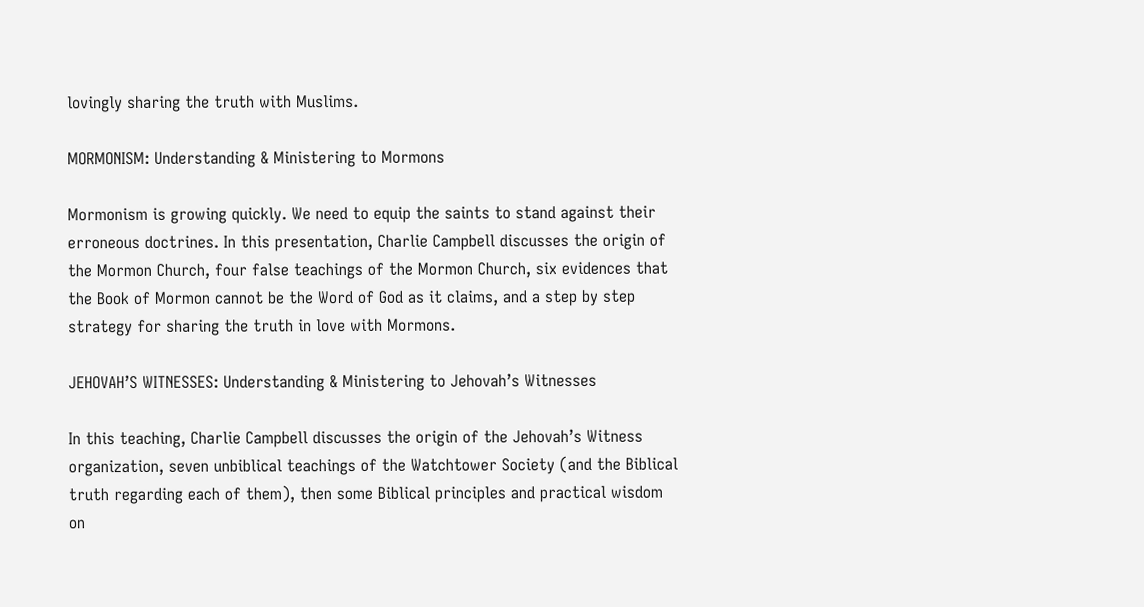lovingly sharing the truth with Muslims.

MORMONISM: Understanding & Ministering to Mormons

Mormonism is growing quickly. We need to equip the saints to stand against their erroneous doctrines. In this presentation, Charlie Campbell discusses the origin of the Mormon Church, four false teachings of the Mormon Church, six evidences that the Book of Mormon cannot be the Word of God as it claims, and a step by step strategy for sharing the truth in love with Mormons.

JEHOVAH’S WITNESSES: Understanding & Ministering to Jehovah’s Witnesses

In this teaching, Charlie Campbell discusses the origin of the Jehovah’s Witness organization, seven unbiblical teachings of the Watchtower Society (and the Biblical truth regarding each of them), then some Biblical principles and practical wisdom on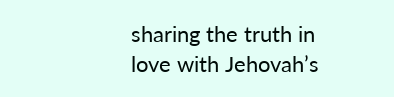sharing the truth in love with Jehovah’s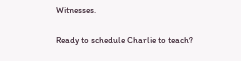Witnesses.

Ready to schedule Charlie to teach?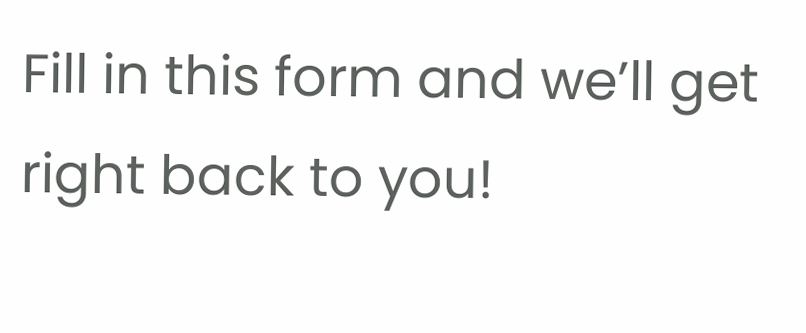Fill in this form and we’ll get right back to you!